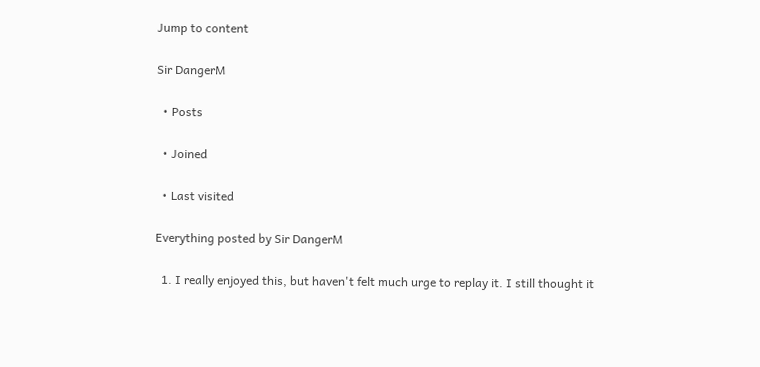Jump to content

Sir DangerM

  • Posts

  • Joined

  • Last visited

Everything posted by Sir DangerM

  1. I really enjoyed this, but haven't felt much urge to replay it. I still thought it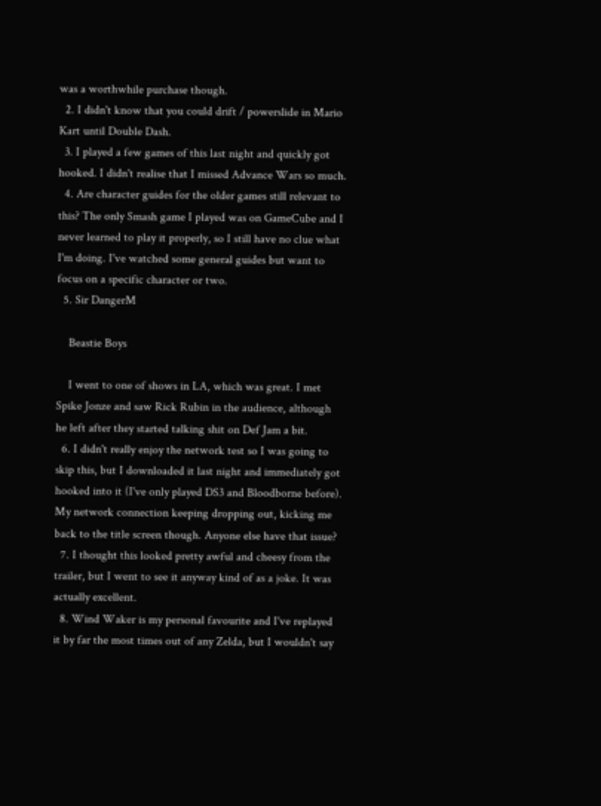was a worthwhile purchase though.
  2. I didn't know that you could drift / powerslide in Mario Kart until Double Dash.
  3. I played a few games of this last night and quickly got hooked. I didn't realise that I missed Advance Wars so much.
  4. Are character guides for the older games still relevant to this? The only Smash game I played was on GameCube and I never learned to play it properly, so I still have no clue what I'm doing. I've watched some general guides but want to focus on a specific character or two.
  5. Sir DangerM

    Beastie Boys

    I went to one of shows in LA, which was great. I met Spike Jonze and saw Rick Rubin in the audience, although he left after they started talking shit on Def Jam a bit.
  6. I didn't really enjoy the network test so I was going to skip this, but I downloaded it last night and immediately got hooked into it (I've only played DS3 and Bloodborne before). My network connection keeping dropping out, kicking me back to the title screen though. Anyone else have that issue?
  7. I thought this looked pretty awful and cheesy from the trailer, but I went to see it anyway kind of as a joke. It was actually excellent.
  8. Wind Waker is my personal favourite and I've replayed it by far the most times out of any Zelda, but I wouldn't say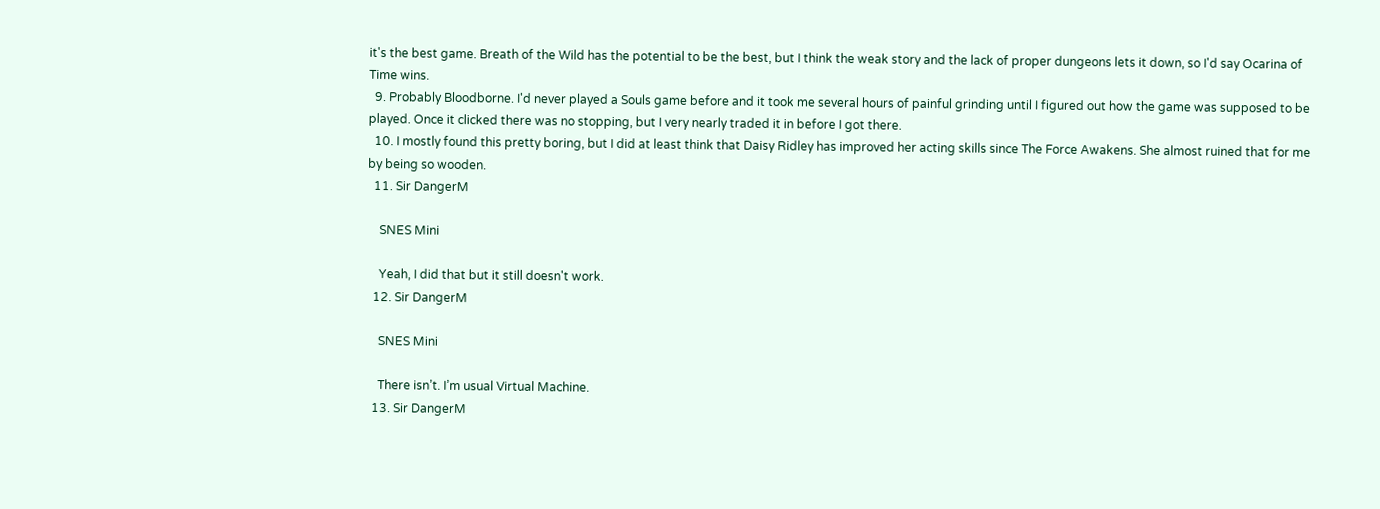it's the best game. Breath of the Wild has the potential to be the best, but I think the weak story and the lack of proper dungeons lets it down, so I'd say Ocarina of Time wins.
  9. Probably Bloodborne. I'd never played a Souls game before and it took me several hours of painful grinding until I figured out how the game was supposed to be played. Once it clicked there was no stopping, but I very nearly traded it in before I got there.
  10. I mostly found this pretty boring, but I did at least think that Daisy Ridley has improved her acting skills since The Force Awakens. She almost ruined that for me by being so wooden.
  11. Sir DangerM

    SNES Mini

    Yeah, I did that but it still doesn't work.
  12. Sir DangerM

    SNES Mini

    There isn’t. I’m usual Virtual Machine.
  13. Sir DangerM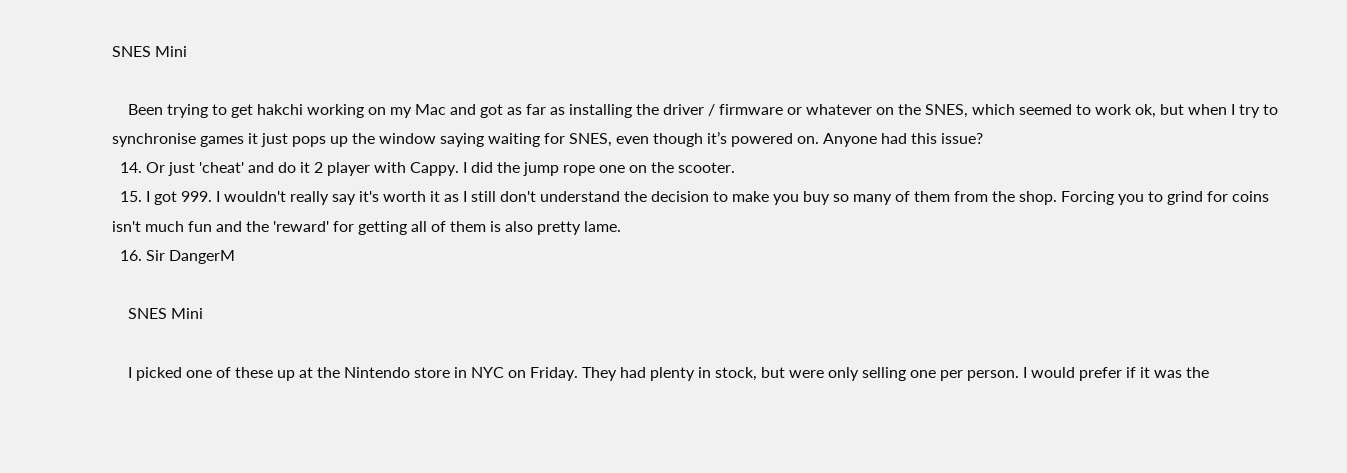SNES Mini

    Been trying to get hakchi working on my Mac and got as far as installing the driver / firmware or whatever on the SNES, which seemed to work ok, but when I try to synchronise games it just pops up the window saying waiting for SNES, even though it’s powered on. Anyone had this issue?
  14. Or just 'cheat' and do it 2 player with Cappy. I did the jump rope one on the scooter.
  15. I got 999. I wouldn't really say it's worth it as I still don't understand the decision to make you buy so many of them from the shop. Forcing you to grind for coins isn't much fun and the 'reward' for getting all of them is also pretty lame.
  16. Sir DangerM

    SNES Mini

    I picked one of these up at the Nintendo store in NYC on Friday. They had plenty in stock, but were only selling one per person. I would prefer if it was the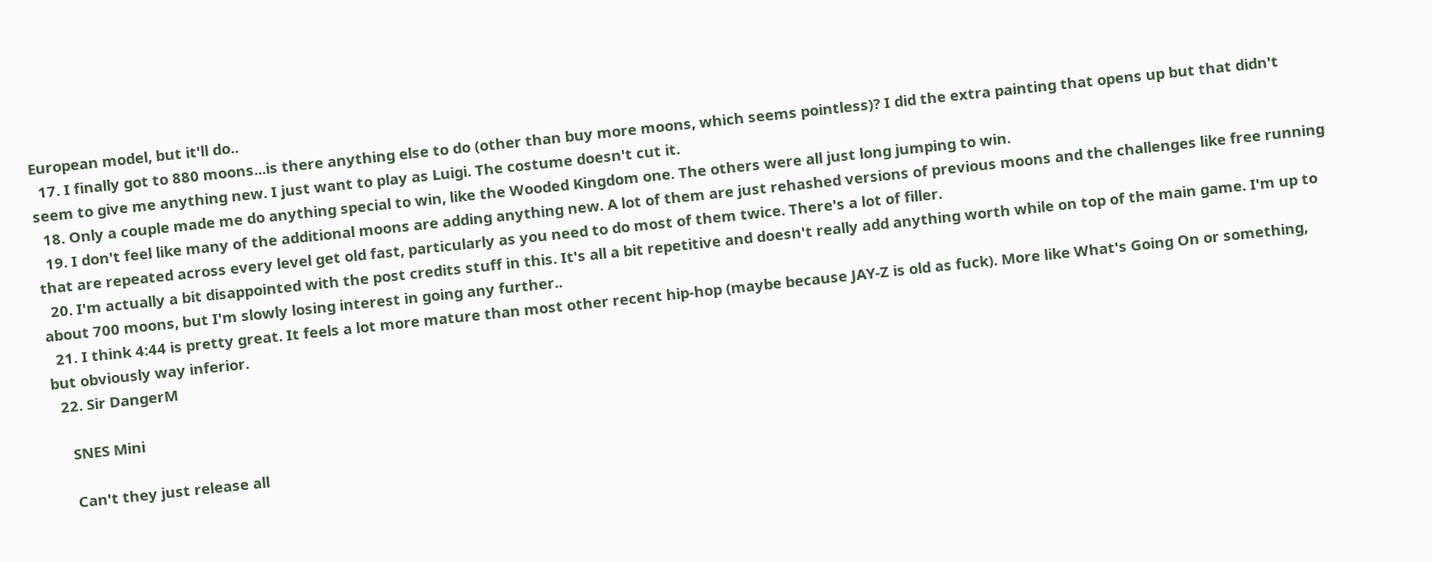European model, but it'll do..
  17. I finally got to 880 moons...is there anything else to do (other than buy more moons, which seems pointless)? I did the extra painting that opens up but that didn't seem to give me anything new. I just want to play as Luigi. The costume doesn't cut it.
  18. Only a couple made me do anything special to win, like the Wooded Kingdom one. The others were all just long jumping to win.
  19. I don't feel like many of the additional moons are adding anything new. A lot of them are just rehashed versions of previous moons and the challenges like free running that are repeated across every level get old fast, particularly as you need to do most of them twice. There's a lot of filler.
  20. I'm actually a bit disappointed with the post credits stuff in this. It's all a bit repetitive and doesn't really add anything worth while on top of the main game. I'm up to about 700 moons, but I'm slowly losing interest in going any further..
  21. I think 4:44 is pretty great. It feels a lot more mature than most other recent hip-hop (maybe because JAY-Z is old as fuck). More like What's Going On or something, but obviously way inferior.
  22. Sir DangerM

    SNES Mini

    Can't they just release all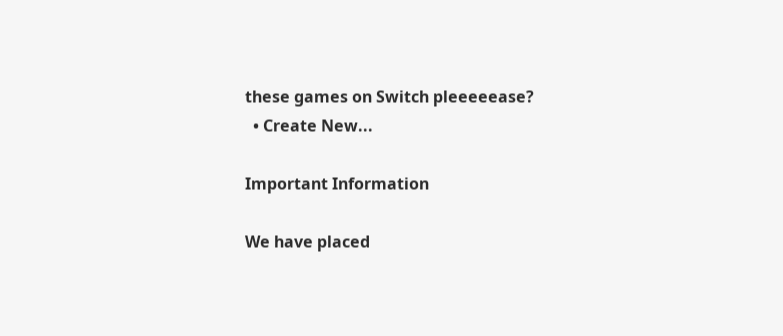these games on Switch pleeeeease?
  • Create New...

Important Information

We have placed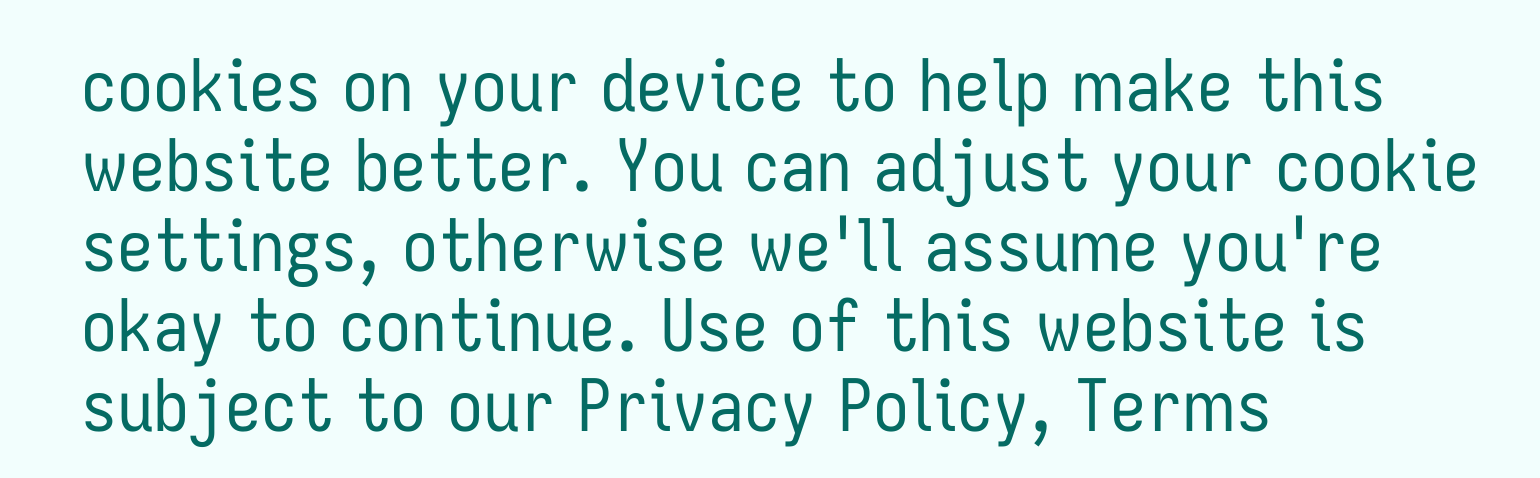cookies on your device to help make this website better. You can adjust your cookie settings, otherwise we'll assume you're okay to continue. Use of this website is subject to our Privacy Policy, Terms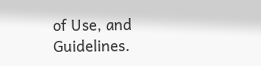of Use, and Guidelines.